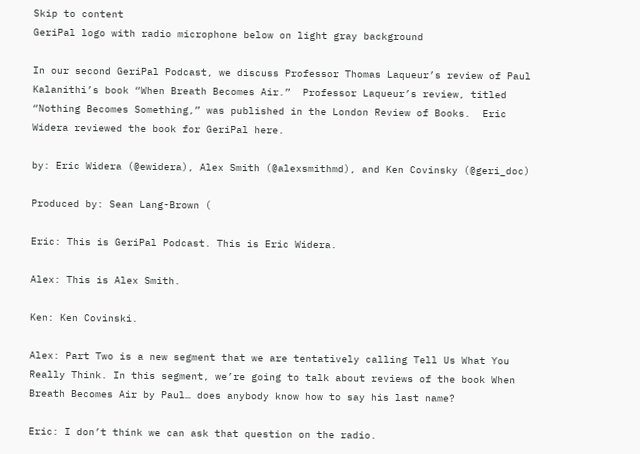Skip to content
GeriPal logo with radio microphone below on light gray background

In our second GeriPal Podcast, we discuss Professor Thomas Laqueur’s review of Paul Kalanithi’s book “When Breath Becomes Air.”  Professor Laqueur’s review, titled “Nothing Becomes Something,” was published in the London Review of Books.  Eric Widera reviewed the book for GeriPal here.

by: Eric Widera (@ewidera), Alex Smith (@alexsmithmd), and Ken Covinsky (@geri_doc)

Produced by: Sean Lang-Brown (

Eric: This is GeriPal Podcast. This is Eric Widera.

Alex: This is Alex Smith.

Ken: Ken Covinski.

Alex: Part Two is a new segment that we are tentatively calling Tell Us What You Really Think. In this segment, we’re going to talk about reviews of the book When Breath Becomes Air by Paul… does anybody know how to say his last name?

Eric: I don’t think we can ask that question on the radio.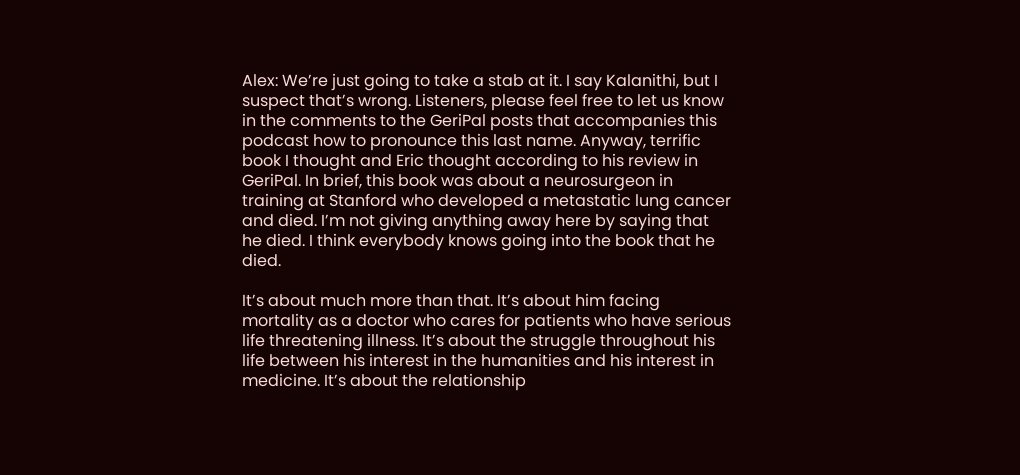Alex: We’re just going to take a stab at it. I say Kalanithi, but I suspect that’s wrong. Listeners, please feel free to let us know in the comments to the GeriPal posts that accompanies this podcast how to pronounce this last name. Anyway, terrific book I thought and Eric thought according to his review in GeriPal. In brief, this book was about a neurosurgeon in training at Stanford who developed a metastatic lung cancer and died. I’m not giving anything away here by saying that he died. I think everybody knows going into the book that he died.

It’s about much more than that. It’s about him facing mortality as a doctor who cares for patients who have serious life threatening illness. It’s about the struggle throughout his life between his interest in the humanities and his interest in medicine. It’s about the relationship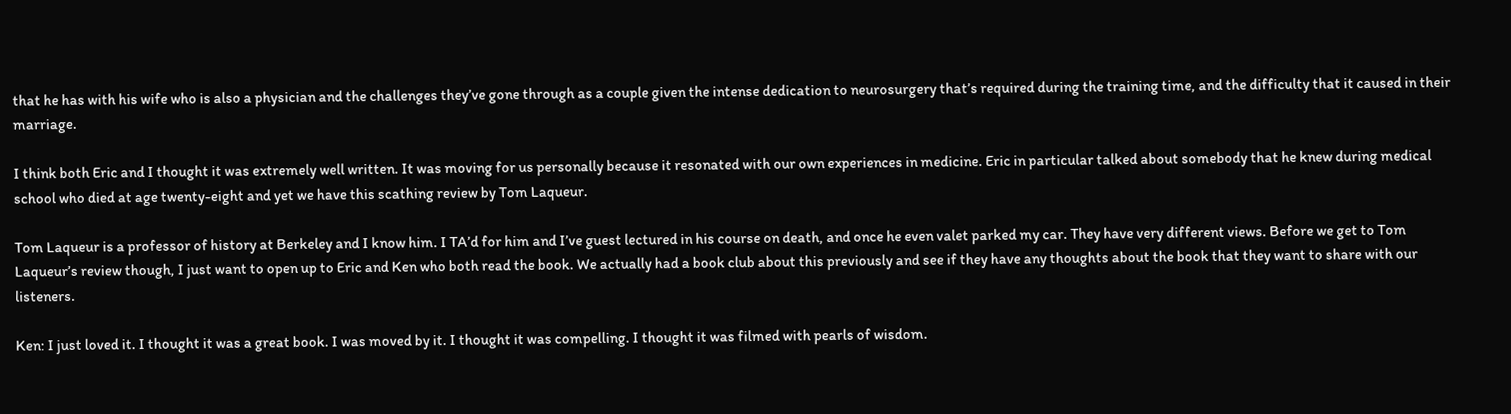that he has with his wife who is also a physician and the challenges they’ve gone through as a couple given the intense dedication to neurosurgery that’s required during the training time, and the difficulty that it caused in their marriage.

I think both Eric and I thought it was extremely well written. It was moving for us personally because it resonated with our own experiences in medicine. Eric in particular talked about somebody that he knew during medical school who died at age twenty-eight and yet we have this scathing review by Tom Laqueur.

Tom Laqueur is a professor of history at Berkeley and I know him. I TA’d for him and I’ve guest lectured in his course on death, and once he even valet parked my car. They have very different views. Before we get to Tom Laqueur’s review though, I just want to open up to Eric and Ken who both read the book. We actually had a book club about this previously and see if they have any thoughts about the book that they want to share with our listeners.

Ken: I just loved it. I thought it was a great book. I was moved by it. I thought it was compelling. I thought it was filmed with pearls of wisdom.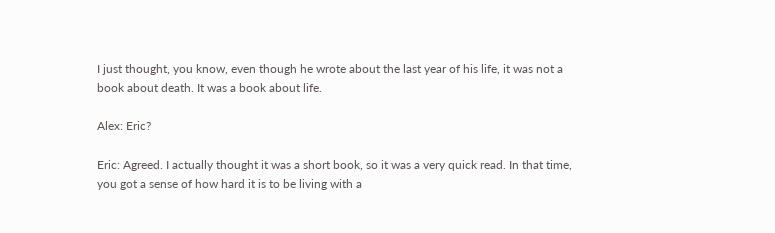I just thought, you know, even though he wrote about the last year of his life, it was not a book about death. It was a book about life.

Alex: Eric?

Eric: Agreed. I actually thought it was a short book, so it was a very quick read. In that time, you got a sense of how hard it is to be living with a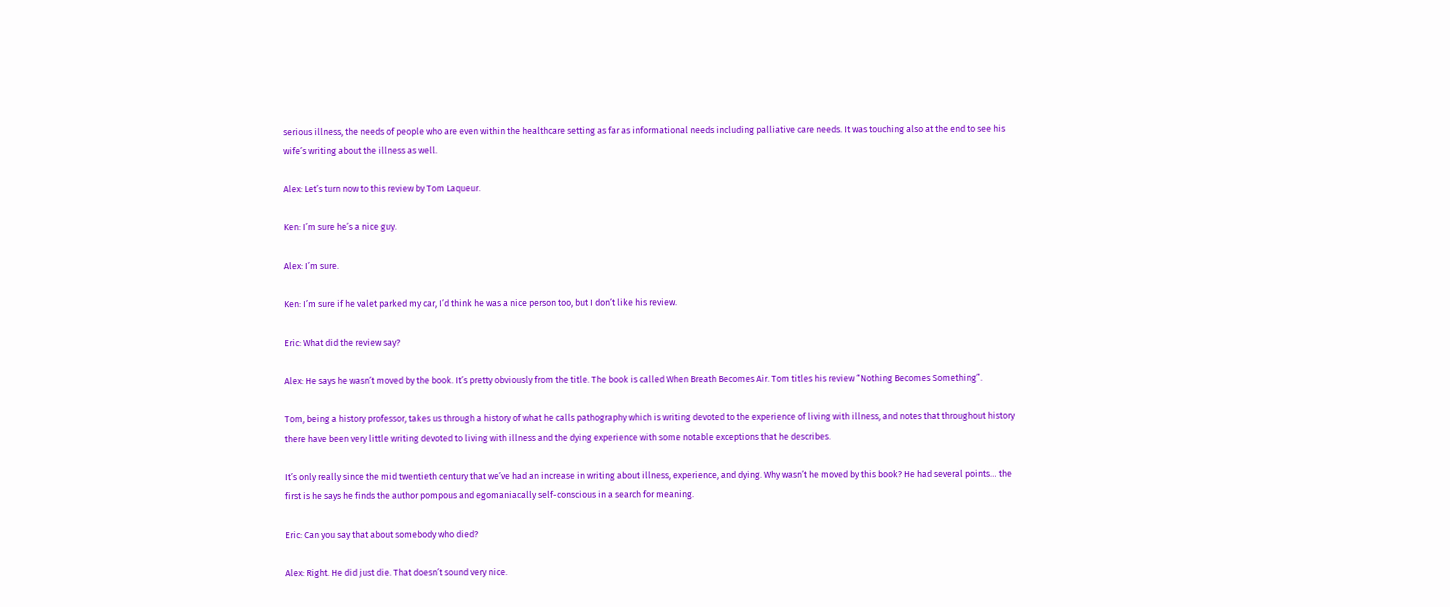serious illness, the needs of people who are even within the healthcare setting as far as informational needs including palliative care needs. It was touching also at the end to see his wife’s writing about the illness as well.

Alex: Let’s turn now to this review by Tom Laqueur.

Ken: I’m sure he’s a nice guy.

Alex: I’m sure.

Ken: I’m sure if he valet parked my car, I’d think he was a nice person too, but I don’t like his review.

Eric: What did the review say?

Alex: He says he wasn’t moved by the book. It’s pretty obviously from the title. The book is called When Breath Becomes Air. Tom titles his review “Nothing Becomes Something”.

Tom, being a history professor, takes us through a history of what he calls pathography which is writing devoted to the experience of living with illness, and notes that throughout history there have been very little writing devoted to living with illness and the dying experience with some notable exceptions that he describes.

It’s only really since the mid twentieth century that we’ve had an increase in writing about illness, experience, and dying. Why wasn’t he moved by this book? He had several points… the first is he says he finds the author pompous and egomaniacally self-conscious in a search for meaning.

Eric: Can you say that about somebody who died?

Alex: Right. He did just die. That doesn’t sound very nice.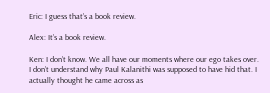Eric: I guess that’s a book review.

Alex: It’s a book review.

Ken: I don’t know. We all have our moments where our ego takes over. I don’t understand why Paul Kalanithi was supposed to have hid that. I actually thought he came across as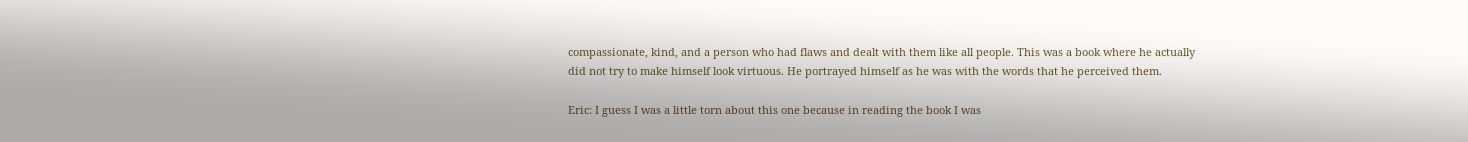compassionate, kind, and a person who had flaws and dealt with them like all people. This was a book where he actually did not try to make himself look virtuous. He portrayed himself as he was with the words that he perceived them.

Eric: I guess I was a little torn about this one because in reading the book I was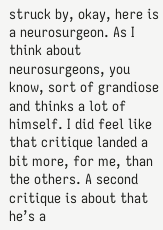struck by, okay, here is a neurosurgeon. As I think about neurosurgeons, you know, sort of grandiose and thinks a lot of himself. I did feel like that critique landed a bit more, for me, than the others. A second critique is about that he’s a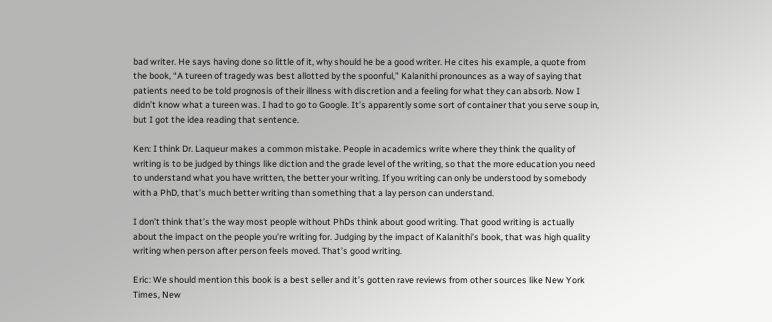bad writer. He says having done so little of it, why should he be a good writer. He cites his example, a quote from the book, “A tureen of tragedy was best allotted by the spoonful,” Kalanithi pronounces as a way of saying that patients need to be told prognosis of their illness with discretion and a feeling for what they can absorb. Now I didn’t know what a tureen was. I had to go to Google. It’s apparently some sort of container that you serve soup in, but I got the idea reading that sentence.

Ken: I think Dr. Laqueur makes a common mistake. People in academics write where they think the quality of writing is to be judged by things like diction and the grade level of the writing, so that the more education you need to understand what you have written, the better your writing. If you writing can only be understood by somebody with a PhD, that’s much better writing than something that a lay person can understand.

I don’t think that’s the way most people without PhDs think about good writing. That good writing is actually about the impact on the people you’re writing for. Judging by the impact of Kalanithi’s book, that was high quality writing when person after person feels moved. That’s good writing.

Eric: We should mention this book is a best seller and it’s gotten rave reviews from other sources like New York Times, New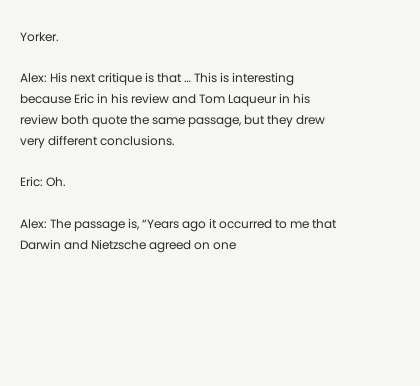Yorker.

Alex: His next critique is that … This is interesting because Eric in his review and Tom Laqueur in his review both quote the same passage, but they drew very different conclusions.

Eric: Oh.

Alex: The passage is, “Years ago it occurred to me that Darwin and Nietzsche agreed on one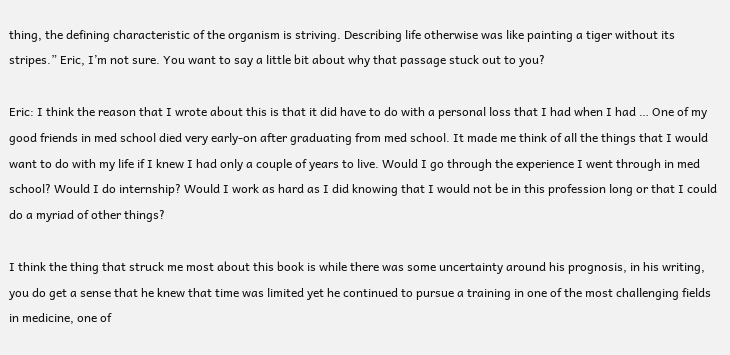thing, the defining characteristic of the organism is striving. Describing life otherwise was like painting a tiger without its stripes.” Eric, I’m not sure. You want to say a little bit about why that passage stuck out to you?

Eric: I think the reason that I wrote about this is that it did have to do with a personal loss that I had when I had … One of my good friends in med school died very early-on after graduating from med school. It made me think of all the things that I would want to do with my life if I knew I had only a couple of years to live. Would I go through the experience I went through in med school? Would I do internship? Would I work as hard as I did knowing that I would not be in this profession long or that I could do a myriad of other things?

I think the thing that struck me most about this book is while there was some uncertainty around his prognosis, in his writing, you do get a sense that he knew that time was limited yet he continued to pursue a training in one of the most challenging fields in medicine, one of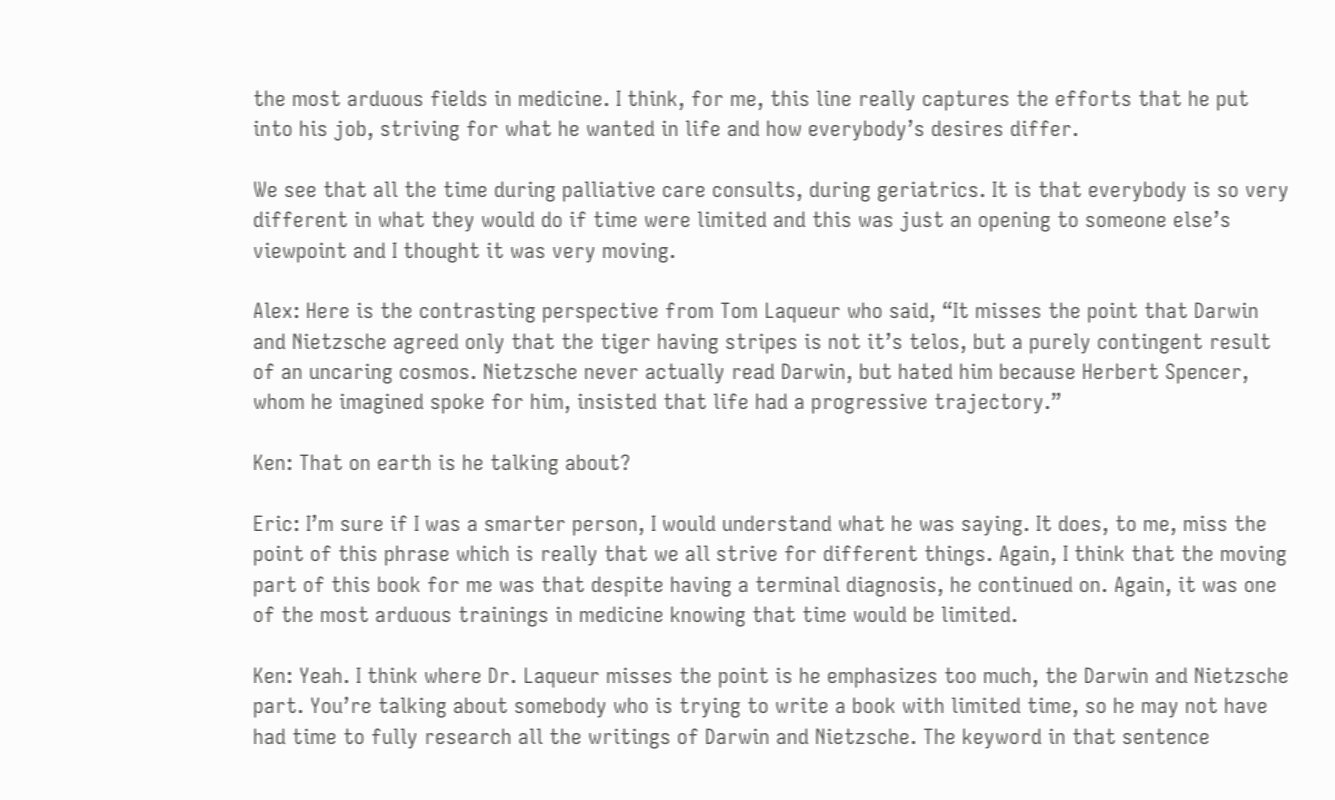the most arduous fields in medicine. I think, for me, this line really captures the efforts that he put into his job, striving for what he wanted in life and how everybody’s desires differ.

We see that all the time during palliative care consults, during geriatrics. It is that everybody is so very different in what they would do if time were limited and this was just an opening to someone else’s viewpoint and I thought it was very moving.

Alex: Here is the contrasting perspective from Tom Laqueur who said, “It misses the point that Darwin and Nietzsche agreed only that the tiger having stripes is not it’s telos, but a purely contingent result of an uncaring cosmos. Nietzsche never actually read Darwin, but hated him because Herbert Spencer, whom he imagined spoke for him, insisted that life had a progressive trajectory.”

Ken: That on earth is he talking about?

Eric: I’m sure if I was a smarter person, I would understand what he was saying. It does, to me, miss the point of this phrase which is really that we all strive for different things. Again, I think that the moving part of this book for me was that despite having a terminal diagnosis, he continued on. Again, it was one of the most arduous trainings in medicine knowing that time would be limited.

Ken: Yeah. I think where Dr. Laqueur misses the point is he emphasizes too much, the Darwin and Nietzsche part. You’re talking about somebody who is trying to write a book with limited time, so he may not have had time to fully research all the writings of Darwin and Nietzsche. The keyword in that sentence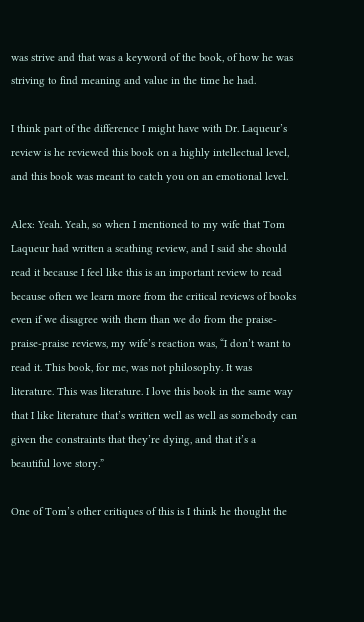was strive and that was a keyword of the book, of how he was striving to find meaning and value in the time he had.

I think part of the difference I might have with Dr. Laqueur’s review is he reviewed this book on a highly intellectual level, and this book was meant to catch you on an emotional level.

Alex: Yeah. Yeah, so when I mentioned to my wife that Tom Laqueur had written a scathing review, and I said she should read it because I feel like this is an important review to read because often we learn more from the critical reviews of books even if we disagree with them than we do from the praise-praise-praise reviews, my wife’s reaction was, “I don’t want to read it. This book, for me, was not philosophy. It was literature. This was literature. I love this book in the same way that I like literature that’s written well as well as somebody can given the constraints that they’re dying, and that it’s a beautiful love story.”

One of Tom’s other critiques of this is I think he thought the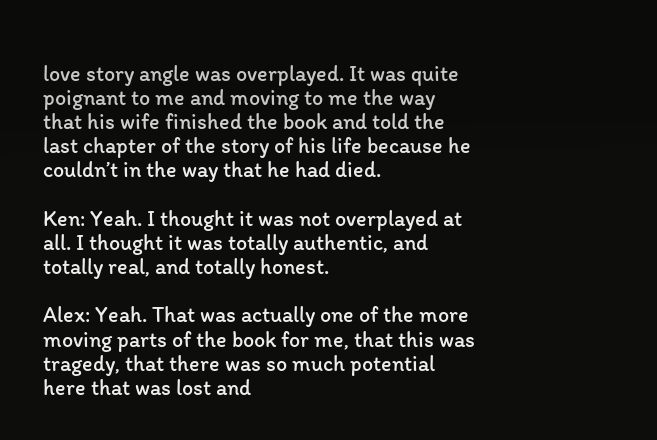love story angle was overplayed. It was quite poignant to me and moving to me the way that his wife finished the book and told the last chapter of the story of his life because he couldn’t in the way that he had died.

Ken: Yeah. I thought it was not overplayed at all. I thought it was totally authentic, and totally real, and totally honest.

Alex: Yeah. That was actually one of the more moving parts of the book for me, that this was tragedy, that there was so much potential here that was lost and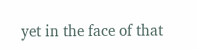yet in the face of that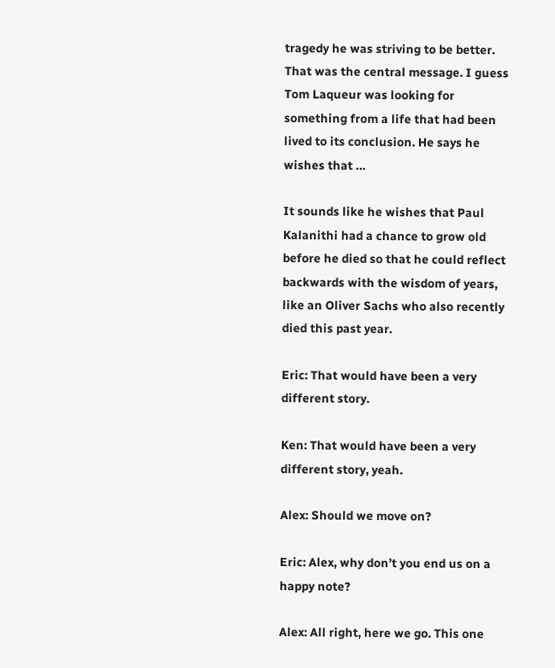tragedy he was striving to be better. That was the central message. I guess Tom Laqueur was looking for something from a life that had been lived to its conclusion. He says he wishes that …

It sounds like he wishes that Paul Kalanithi had a chance to grow old before he died so that he could reflect backwards with the wisdom of years, like an Oliver Sachs who also recently died this past year.

Eric: That would have been a very different story.

Ken: That would have been a very different story, yeah.

Alex: Should we move on?

Eric: Alex, why don’t you end us on a happy note?

Alex: All right, here we go. This one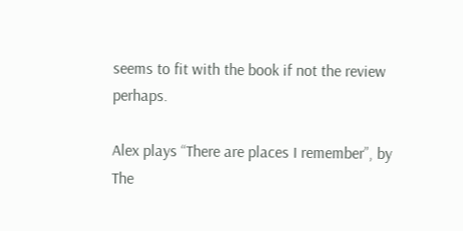seems to fit with the book if not the review perhaps.

Alex plays “There are places I remember”, by The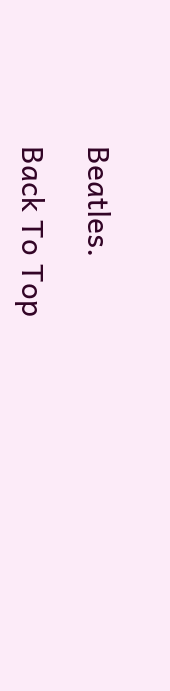Beatles.

Back To Top